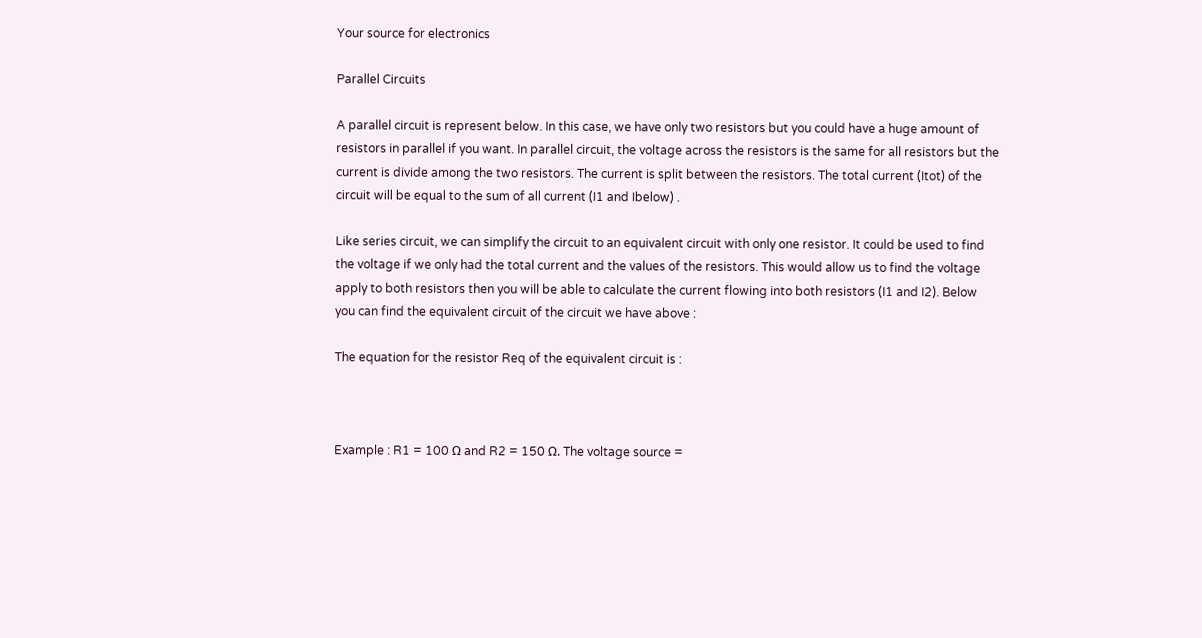Your source for electronics

Parallel Circuits

A parallel circuit is represent below. In this case, we have only two resistors but you could have a huge amount of resistors in parallel if you want. In parallel circuit, the voltage across the resistors is the same for all resistors but the current is divide among the two resistors. The current is split between the resistors. The total current (Itot) of the circuit will be equal to the sum of all current (I1 and Ibelow) .

Like series circuit, we can simplify the circuit to an equivalent circuit with only one resistor. It could be used to find the voltage if we only had the total current and the values of the resistors. This would allow us to find the voltage apply to both resistors then you will be able to calculate the current flowing into both resistors (I1 and I2). Below you can find the equivalent circuit of the circuit we have above :

The equation for the resistor Req of the equivalent circuit is :



Example : R1 = 100 Ω and R2 = 150 Ω. The voltage source =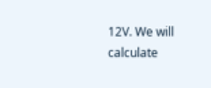12V. We will calculate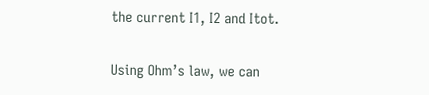the current I1, I2 and Itot.

Using Ohm’s law, we can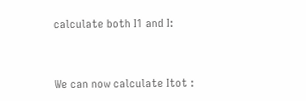calculate both I1 and I:




We can now calculate Itot :